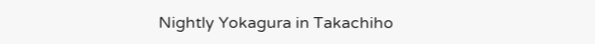Nightly Yokagura in Takachiho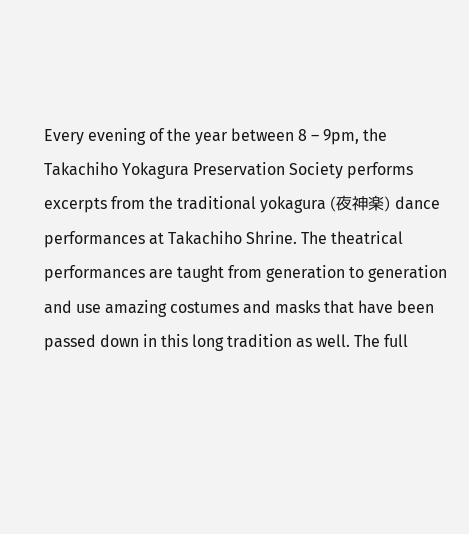Every evening of the year between 8 – 9pm, the Takachiho Yokagura Preservation Society performs excerpts from the traditional yokagura (夜神楽) dance performances at Takachiho Shrine. The theatrical performances are taught from generation to generation and use amazing costumes and masks that have been passed down in this long tradition as well. The full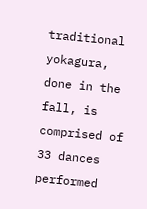traditional yokagura, done in the fall, is comprised of 33 dances performed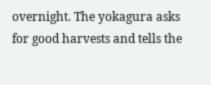overnight. The yokagura asks for good harvests and tells the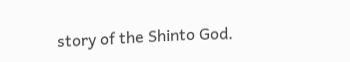story of the Shinto God.